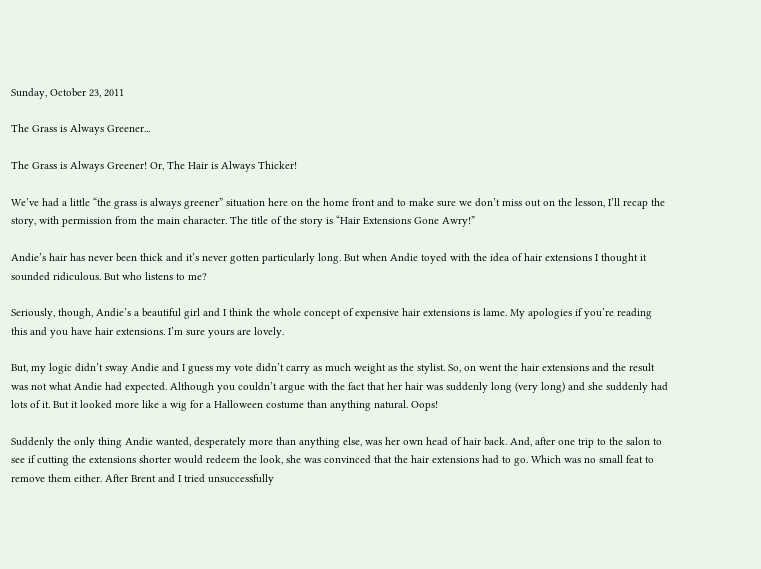Sunday, October 23, 2011

The Grass is Always Greener...

The Grass is Always Greener! Or, The Hair is Always Thicker!

We’ve had a little “the grass is always greener” situation here on the home front and to make sure we don’t miss out on the lesson, I’ll recap the story, with permission from the main character. The title of the story is “Hair Extensions Gone Awry!”

Andie’s hair has never been thick and it’s never gotten particularly long. But when Andie toyed with the idea of hair extensions I thought it sounded ridiculous. But who listens to me?

Seriously, though, Andie’s a beautiful girl and I think the whole concept of expensive hair extensions is lame. My apologies if you’re reading this and you have hair extensions. I’m sure yours are lovely.

But, my logic didn’t sway Andie and I guess my vote didn’t carry as much weight as the stylist. So, on went the hair extensions and the result was not what Andie had expected. Although you couldn’t argue with the fact that her hair was suddenly long (very long) and she suddenly had lots of it. But it looked more like a wig for a Halloween costume than anything natural. Oops!

Suddenly the only thing Andie wanted, desperately more than anything else, was her own head of hair back. And, after one trip to the salon to see if cutting the extensions shorter would redeem the look, she was convinced that the hair extensions had to go. Which was no small feat to remove them either. After Brent and I tried unsuccessfully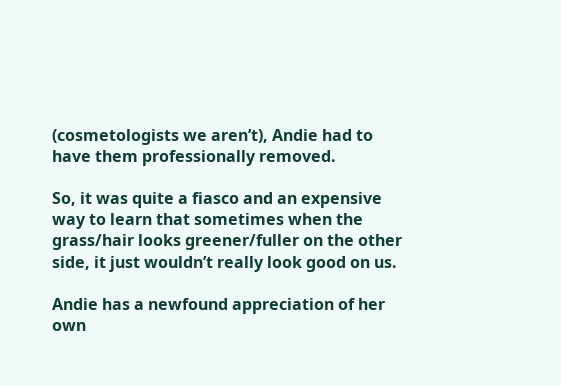(cosmetologists we aren’t), Andie had to have them professionally removed.

So, it was quite a fiasco and an expensive way to learn that sometimes when the grass/hair looks greener/fuller on the other side, it just wouldn’t really look good on us.

Andie has a newfound appreciation of her own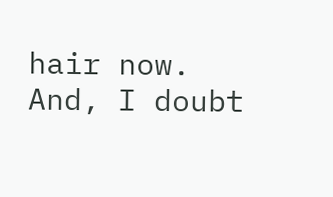hair now. And, I doubt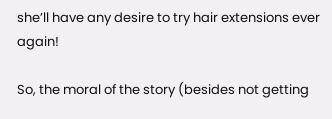she’ll have any desire to try hair extensions ever again!

So, the moral of the story (besides not getting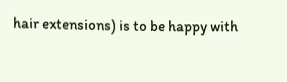hair extensions) is to be happy with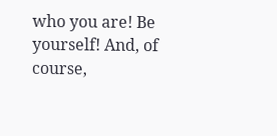who you are! Be yourself! And, of course,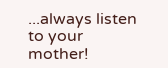...always listen to your mother!